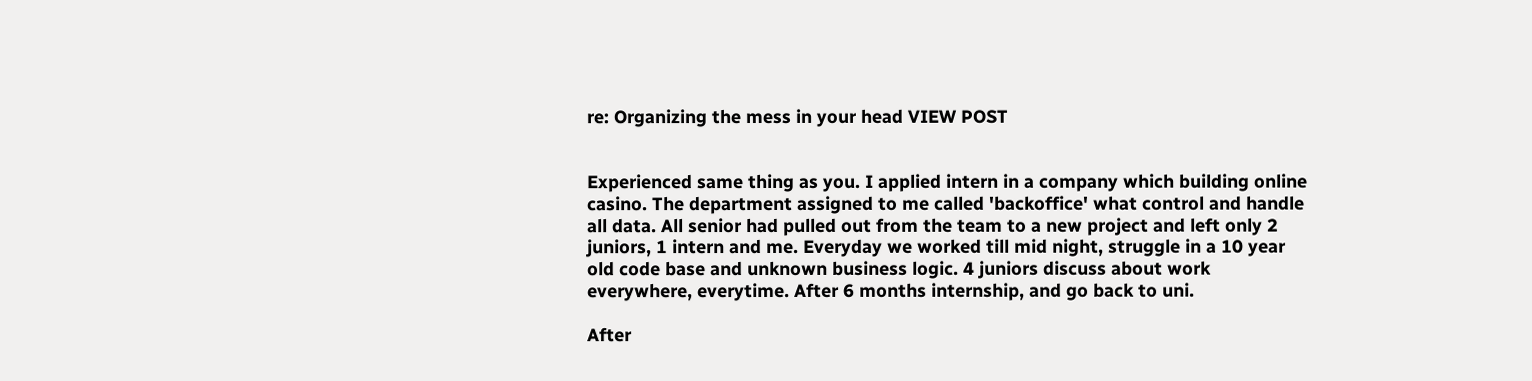re: Organizing the mess in your head VIEW POST


Experienced same thing as you. I applied intern in a company which building online casino. The department assigned to me called 'backoffice' what control and handle all data. All senior had pulled out from the team to a new project and left only 2 juniors, 1 intern and me. Everyday we worked till mid night, struggle in a 10 year old code base and unknown business logic. 4 juniors discuss about work everywhere, everytime. After 6 months internship, and go back to uni.

After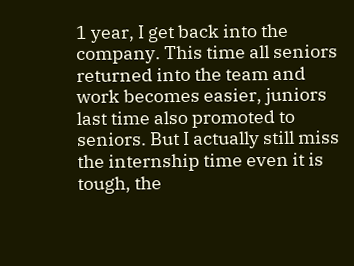1 year, I get back into the company. This time all seniors returned into the team and work becomes easier, juniors last time also promoted to seniors. But I actually still miss the internship time even it is tough, the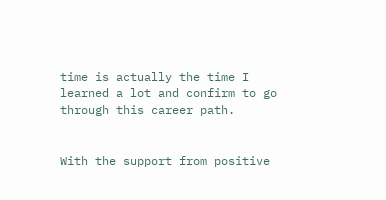time is actually the time I learned a lot and confirm to go through this career path.


With the support from positive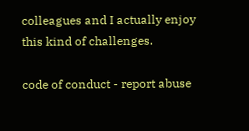colleagues and I actually enjoy this kind of challenges.

code of conduct - report abuse